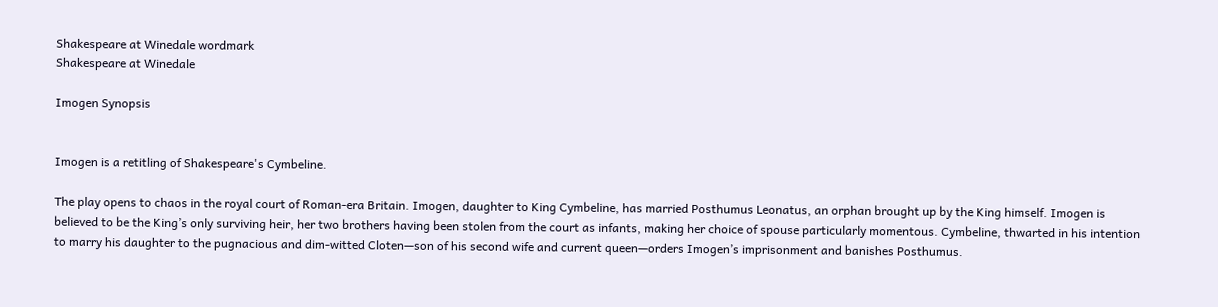Shakespeare at Winedale wordmark
Shakespeare at Winedale

Imogen Synopsis


Imogen is a retitling of Shakespeare's Cymbeline.

The play opens to chaos in the royal court of Roman-era Britain. Imogen, daughter to King Cymbeline, has married Posthumus Leonatus, an orphan brought up by the King himself. Imogen is believed to be the King’s only surviving heir, her two brothers having been stolen from the court as infants, making her choice of spouse particularly momentous. Cymbeline, thwarted in his intention to marry his daughter to the pugnacious and dim-witted Cloten—son of his second wife and current queen—orders Imogen’s imprisonment and banishes Posthumus.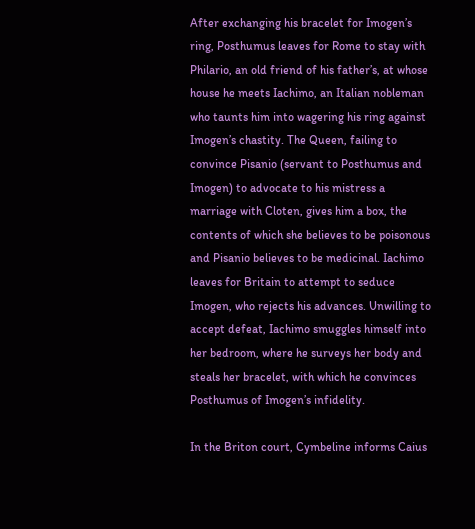After exchanging his bracelet for Imogen’s ring, Posthumus leaves for Rome to stay with Philario, an old friend of his father’s, at whose house he meets Iachimo, an Italian nobleman who taunts him into wagering his ring against Imogen’s chastity. The Queen, failing to convince Pisanio (servant to Posthumus and Imogen) to advocate to his mistress a marriage with Cloten, gives him a box, the contents of which she believes to be poisonous and Pisanio believes to be medicinal. Iachimo leaves for Britain to attempt to seduce Imogen, who rejects his advances. Unwilling to accept defeat, Iachimo smuggles himself into her bedroom, where he surveys her body and steals her bracelet, with which he convinces Posthumus of Imogen’s infidelity.

In the Briton court, Cymbeline informs Caius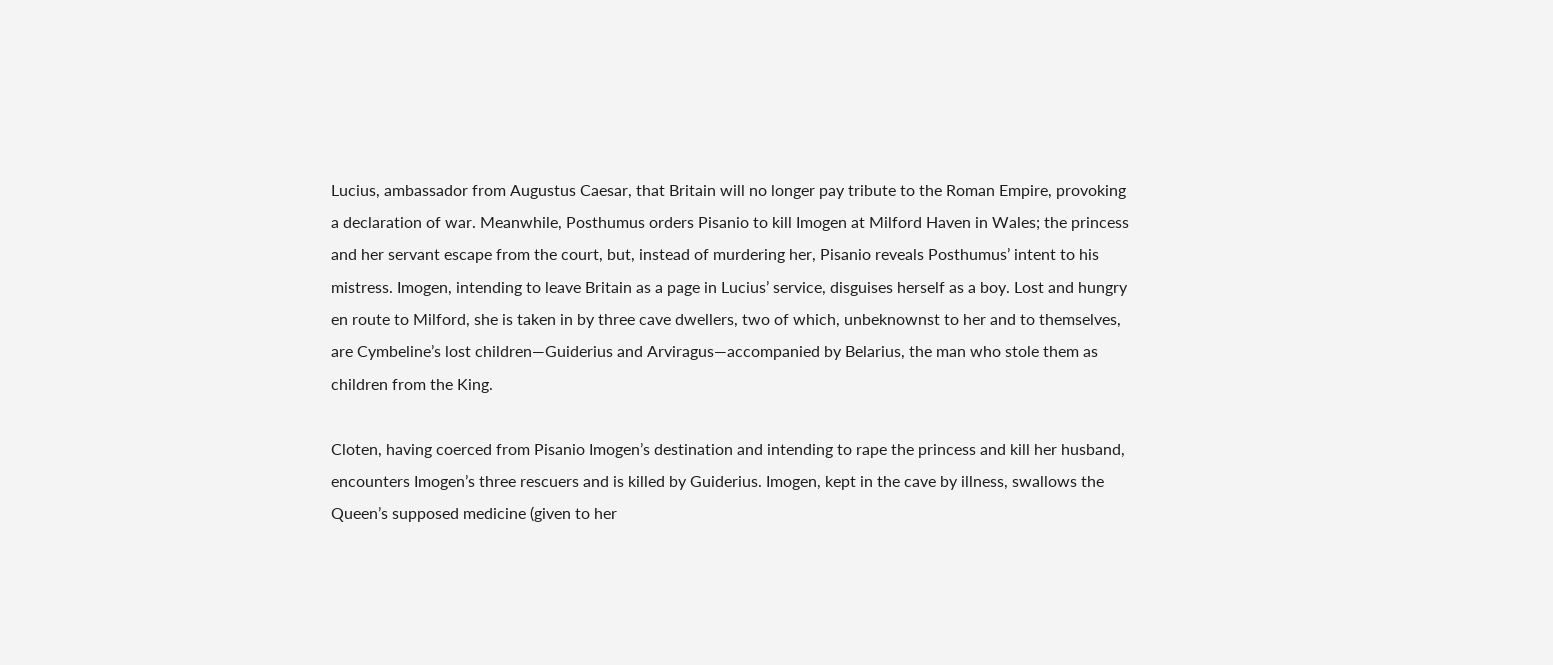Lucius, ambassador from Augustus Caesar, that Britain will no longer pay tribute to the Roman Empire, provoking a declaration of war. Meanwhile, Posthumus orders Pisanio to kill Imogen at Milford Haven in Wales; the princess and her servant escape from the court, but, instead of murdering her, Pisanio reveals Posthumus’ intent to his mistress. Imogen, intending to leave Britain as a page in Lucius’ service, disguises herself as a boy. Lost and hungry en route to Milford, she is taken in by three cave dwellers, two of which, unbeknownst to her and to themselves, are Cymbeline’s lost children—Guiderius and Arviragus—accompanied by Belarius, the man who stole them as children from the King.

Cloten, having coerced from Pisanio Imogen’s destination and intending to rape the princess and kill her husband, encounters Imogen’s three rescuers and is killed by Guiderius. Imogen, kept in the cave by illness, swallows the Queen’s supposed medicine (given to her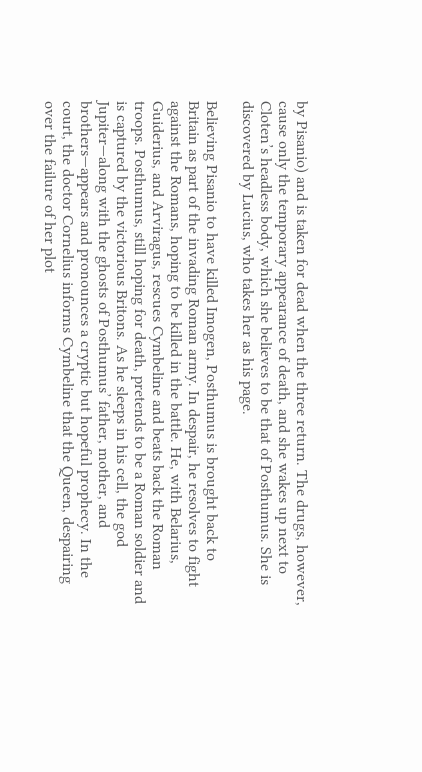by Pisanio) and is taken for dead when the three return. The drugs, however, cause only the temporary appearance of death, and she wakes up next to Cloten’s headless body, which she believes to be that of Posthumus. She is discovered by Lucius, who takes her as his page.

Believing Pisanio to have killed Imogen, Posthumus is brought back to Britain as part of the invading Roman army. In despair, he resolves to fight against the Romans, hoping to be killed in the battle. He, with Belarius, Guiderius, and Arviragus, rescues Cymbeline and beats back the Roman troops. Posthumus, still hoping for death, pretends to be a Roman soldier and is captured by the victorious Britons. As he sleeps in his cell, the god Jupiter—along with the ghosts of Posthumus’ father, mother, and brothers—appears and pronounces a cryptic but hopeful prophecy. In the court, the doctor Cornelius informs Cymbeline that the Queen, despairing over the failure of her plot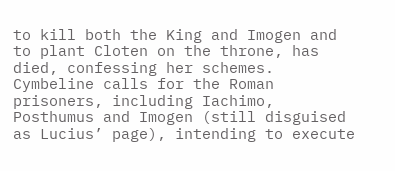to kill both the King and Imogen and to plant Cloten on the throne, has died, confessing her schemes. Cymbeline calls for the Roman prisoners, including Iachimo, Posthumus and Imogen (still disguised as Lucius’ page), intending to execute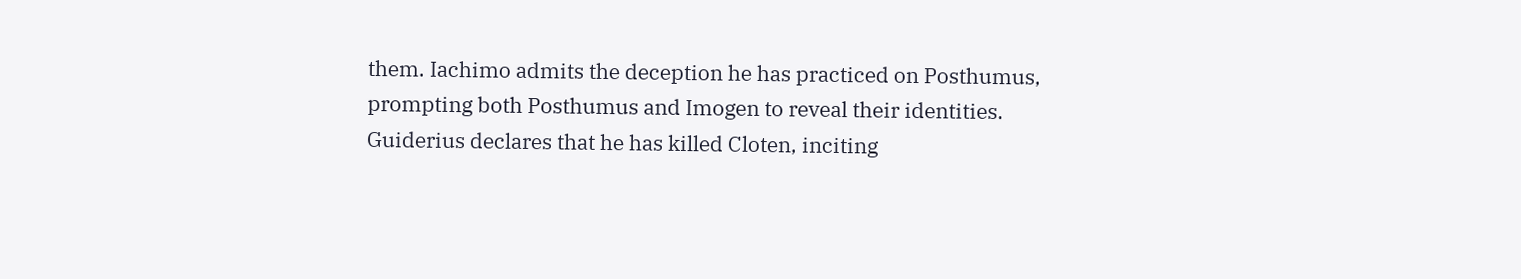them. Iachimo admits the deception he has practiced on Posthumus, prompting both Posthumus and Imogen to reveal their identities. Guiderius declares that he has killed Cloten, inciting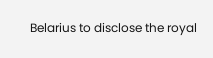Belarius to disclose the royal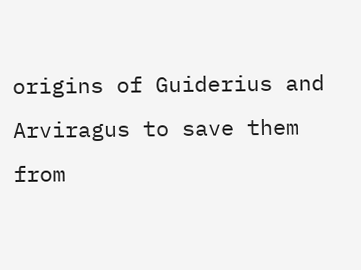origins of Guiderius and Arviragus to save them from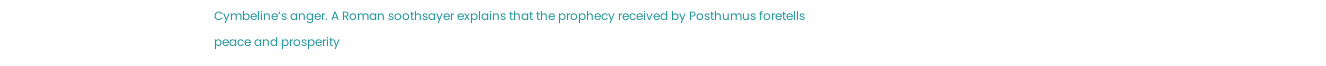Cymbeline’s anger. A Roman soothsayer explains that the prophecy received by Posthumus foretells peace and prosperity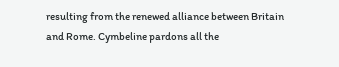resulting from the renewed alliance between Britain and Rome. Cymbeline pardons all the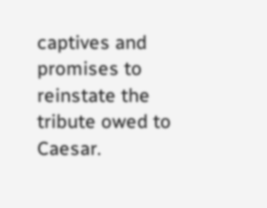captives and promises to reinstate the tribute owed to Caesar.